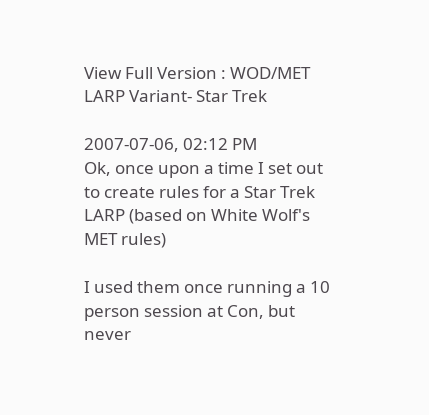View Full Version : WOD/MET LARP Variant- Star Trek

2007-07-06, 02:12 PM
Ok, once upon a time I set out to create rules for a Star Trek LARP (based on White Wolf's MET rules)

I used them once running a 10 person session at Con, but never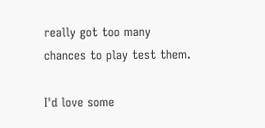really got too many chances to play test them.

I'd love some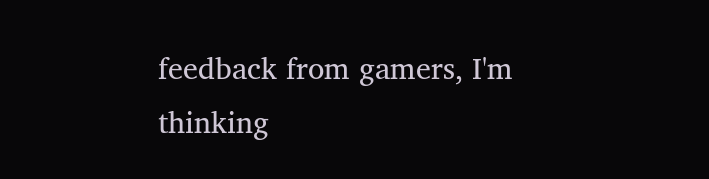feedback from gamers, I'm thinking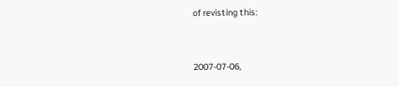of revisting this:


2007-07-06,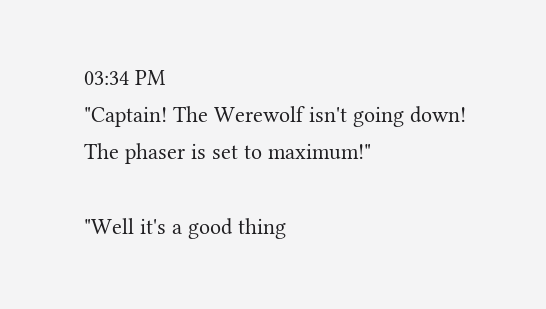03:34 PM
"Captain! The Werewolf isn't going down! The phaser is set to maximum!"

"Well it's a good thing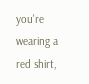you're wearing a red shirt,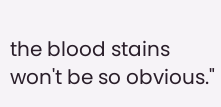the blood stains won't be so obvious."